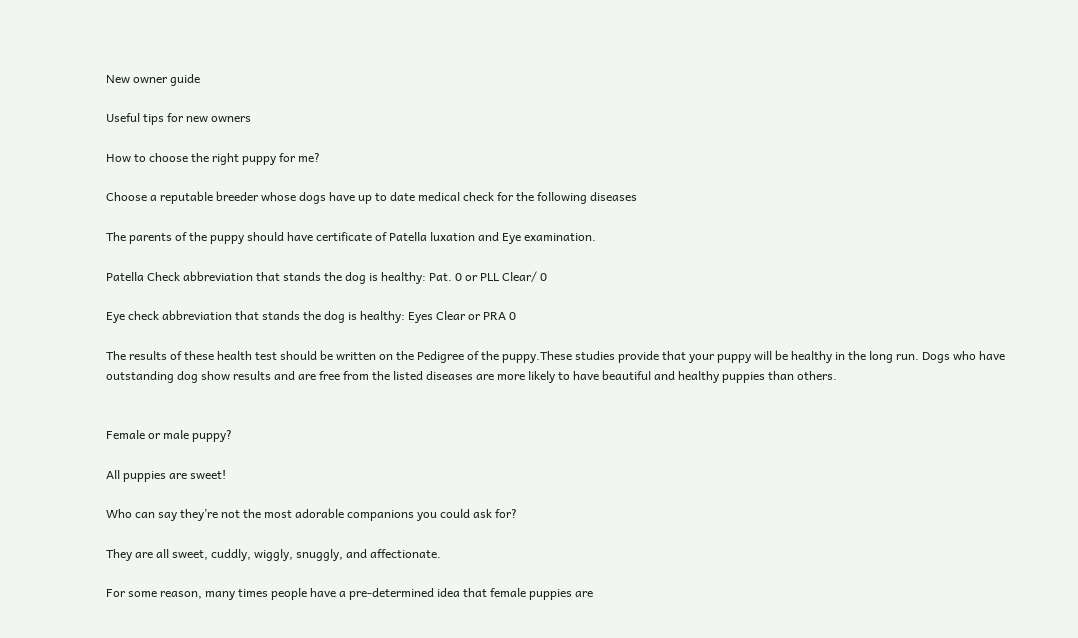New owner guide

Useful tips for new owners

How to choose the right puppy for me?

Choose a reputable breeder whose dogs have up to date medical check for the following diseases

The parents of the puppy should have certificate of Patella luxation and Eye examination.

Patella Check abbreviation that stands the dog is healthy: Pat. 0 or PLL Clear/ 0

Eye check abbreviation that stands the dog is healthy: Eyes Clear or PRA 0

The results of these health test should be written on the Pedigree of the puppy.These studies provide that your puppy will be healthy in the long run. Dogs who have outstanding dog show results and are free from the listed diseases are more likely to have beautiful and healthy puppies than others.


Female or male puppy?

All puppies are sweet!

Who can say they’re not the most adorable companions you could ask for?

They are all sweet, cuddly, wiggly, snuggly, and affectionate.

For some reason, many times people have a pre-determined idea that female puppies are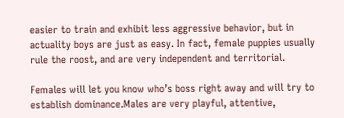easier to train and exhibit less aggressive behavior, but in actuality boys are just as easy. In fact, female puppies usually rule the roost, and are very independent and territorial.

Females will let you know who’s boss right away and will try to establish dominance.Males are very playful, attentive,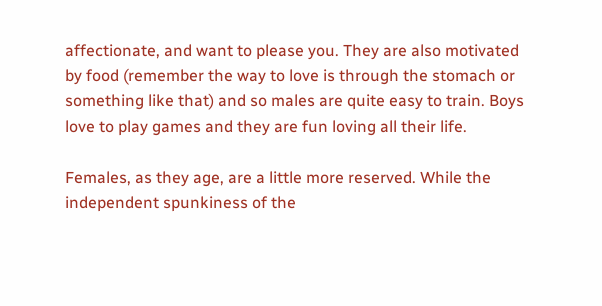affectionate, and want to please you. They are also motivated by food (remember the way to love is through the stomach or something like that) and so males are quite easy to train. Boys love to play games and they are fun loving all their life.

Females, as they age, are a little more reserved. While the independent spunkiness of the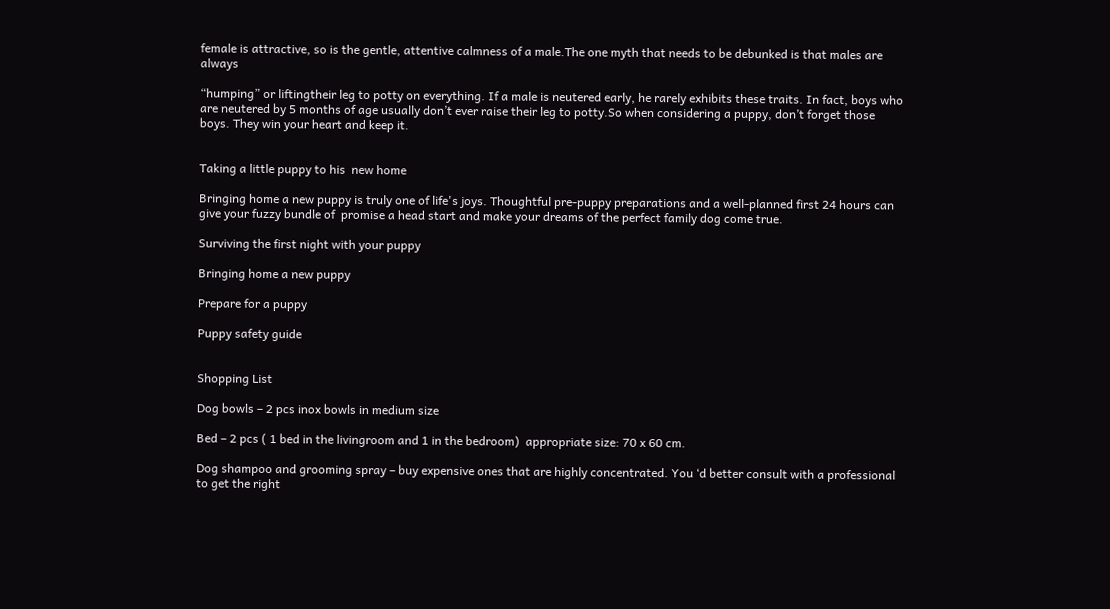female is attractive, so is the gentle, attentive calmness of a male.The one myth that needs to be debunked is that males are always

“humping” or liftingtheir leg to potty on everything. If a male is neutered early, he rarely exhibits these traits. In fact, boys who are neutered by 5 months of age usually don’t ever raise their leg to potty.So when considering a puppy, don’t forget those boys. They win your heart and keep it.


Taking a little puppy to his  new home

Bringing home a new puppy is truly one of life's joys. Thoughtful pre-puppy preparations and a well-planned first 24 hours can give your fuzzy bundle of  promise a head start and make your dreams of the perfect family dog come true.

Surviving the first night with your puppy

Bringing home a new puppy

Prepare for a puppy

Puppy safety guide


Shopping List

Dog bowls – 2 pcs inox bowls in medium size

Bed – 2 pcs ( 1 bed in the livingroom and 1 in the bedroom)  appropriate size: 70 x 60 cm.

Dog shampoo and grooming spray – buy expensive ones that are highly concentrated. You ‘d better consult with a professional to get the right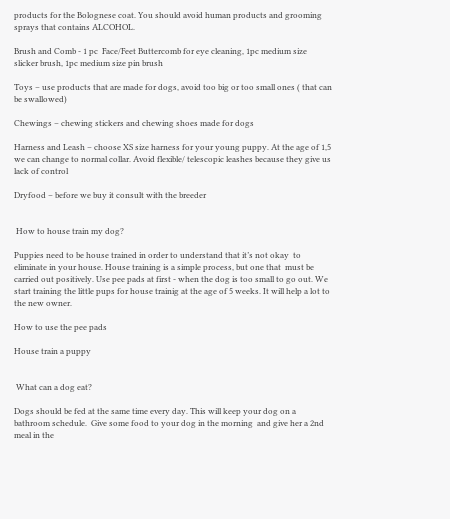products for the Bolognese coat. You should avoid human products and grooming sprays that contains ALCOHOL.

Brush and Comb - 1 pc  Face/Feet Buttercomb for eye cleaning, 1pc medium size slicker brush, 1pc medium size pin brush

Toys – use products that are made for dogs, avoid too big or too small ones ( that can be swallowed)

Chewings – chewing stickers and chewing shoes made for dogs

Harness and Leash – choose XS size harness for your young puppy. At the age of 1,5 we can change to normal collar. Avoid flexible/ telescopic leashes because they give us lack of control

Dryfood – before we buy it consult with the breeder


 How to house train my dog?

Puppies need to be house trained in order to understand that it’s not okay  to eliminate in your house. House training is a simple process, but one that  must be carried out positively. Use pee pads at first - when the dog is too small to go out. We start training the little pups for house trainig at the age of 5 weeks. It will help a lot to the new owner.

How to use the pee pads

House train a puppy


 What can a dog eat?

Dogs should be fed at the same time every day. This will keep your dog on a bathroom schedule.  Give some food to your dog in the morning  and give her a 2nd meal in the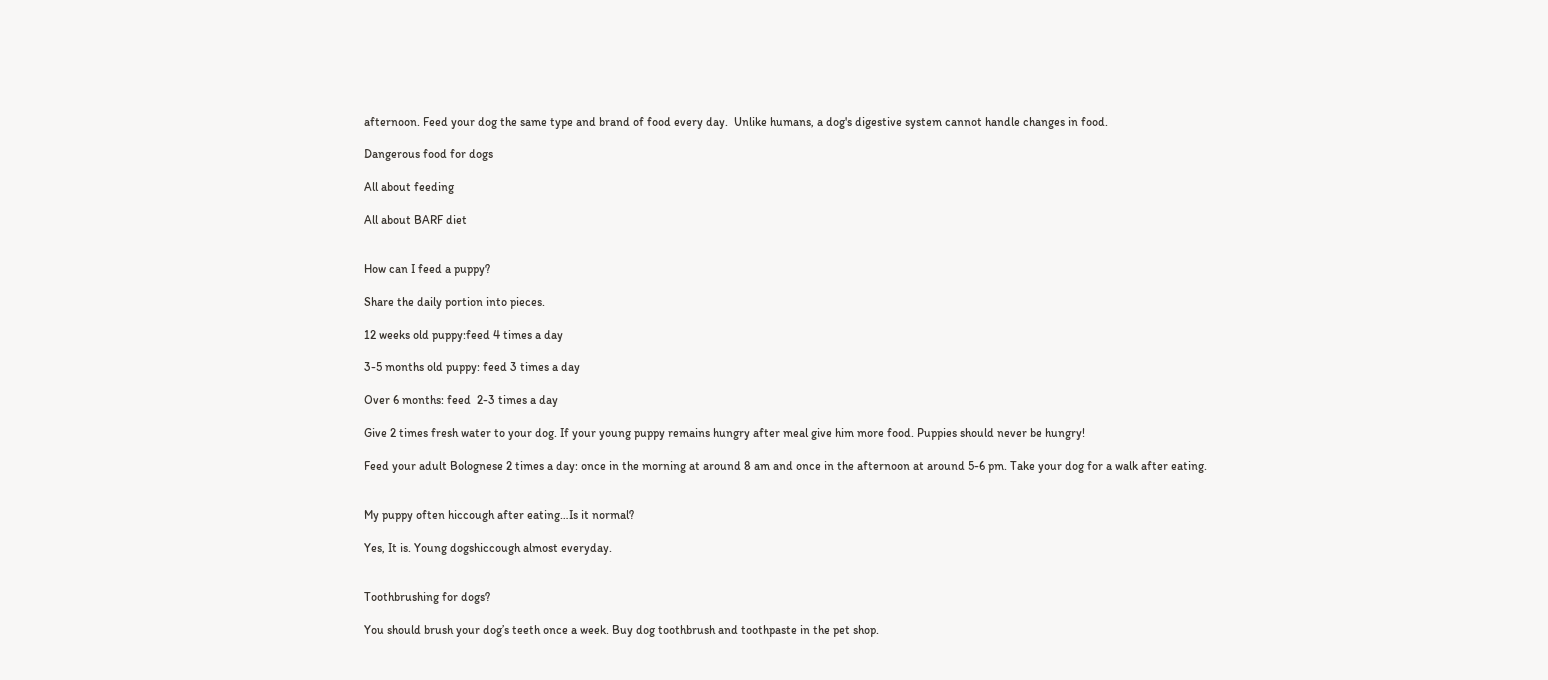afternoon. Feed your dog the same type and brand of food every day.  Unlike humans, a dog's digestive system cannot handle changes in food.

Dangerous food for dogs

All about feeding

All about BARF diet


How can I feed a puppy?

Share the daily portion into pieces.

12 weeks old puppy:feed 4 times a day

3-5 months old puppy: feed 3 times a day

Over 6 months: feed  2-3 times a day

Give 2 times fresh water to your dog. If your young puppy remains hungry after meal give him more food. Puppies should never be hungry!

Feed your adult Bolognese 2 times a day: once in the morning at around 8 am and once in the afternoon at around 5-6 pm. Take your dog for a walk after eating.


My puppy often hiccough after eating…Is it normal?

Yes, It is. Young dogshiccough almost everyday.


Toothbrushing for dogs?

You should brush your dog’s teeth once a week. Buy dog toothbrush and toothpaste in the pet shop.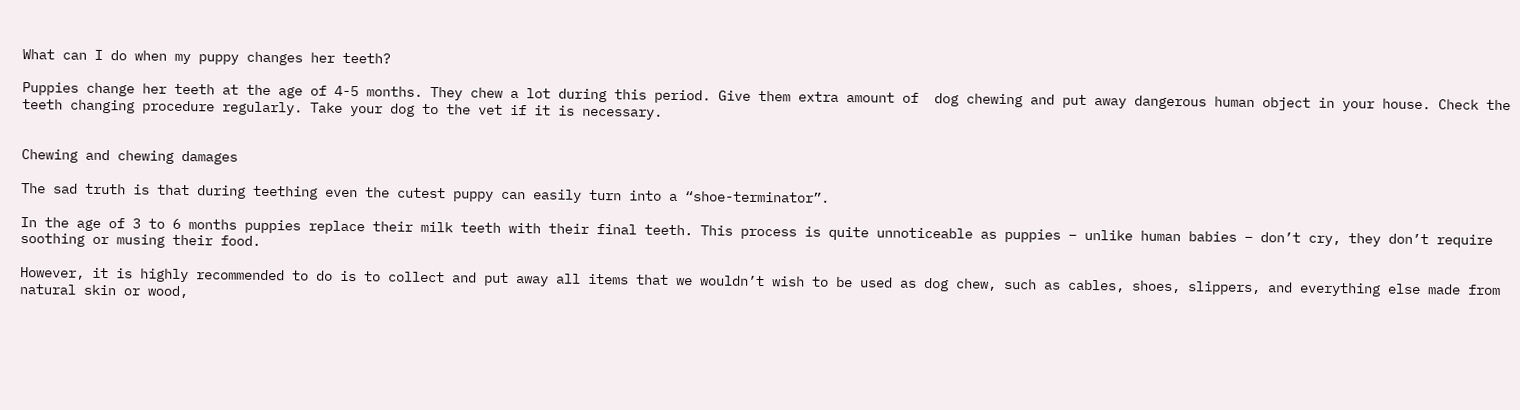What can I do when my puppy changes her teeth?

Puppies change her teeth at the age of 4-5 months. They chew a lot during this period. Give them extra amount of  dog chewing and put away dangerous human object in your house. Check the teeth changing procedure regularly. Take your dog to the vet if it is necessary.


Chewing and chewing damages

The sad truth is that during teething even the cutest puppy can easily turn into a “shoe-terminator”.

In the age of 3 to 6 months puppies replace their milk teeth with their final teeth. This process is quite unnoticeable as puppies – unlike human babies – don’t cry, they don’t require soothing or musing their food.

However, it is highly recommended to do is to collect and put away all items that we wouldn’t wish to be used as dog chew, such as cables, shoes, slippers, and everything else made from natural skin or wood,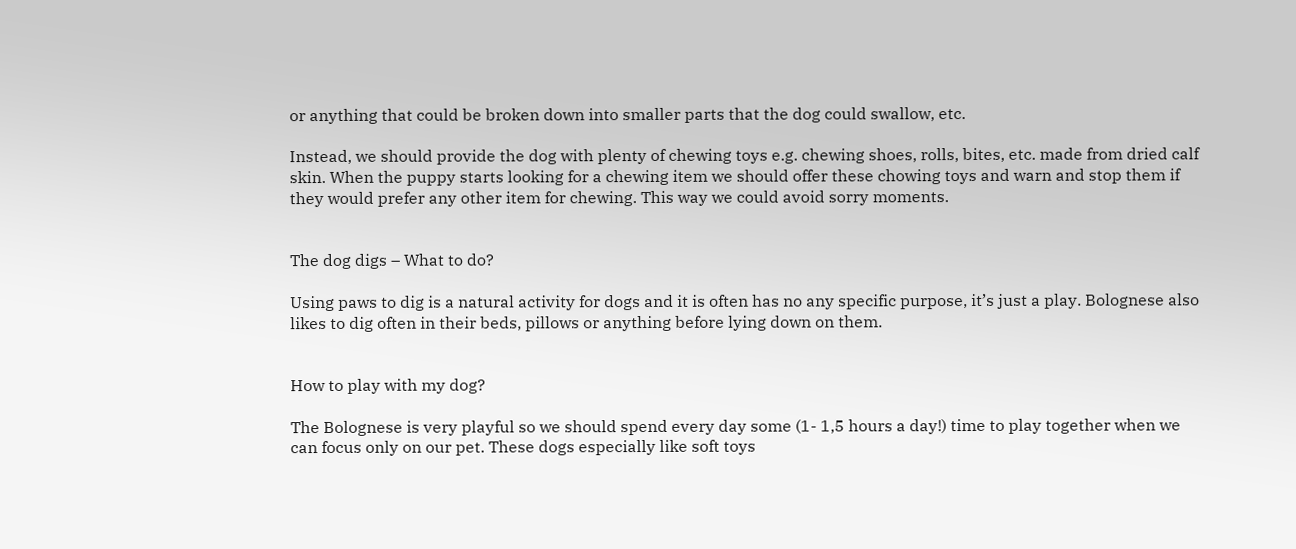or anything that could be broken down into smaller parts that the dog could swallow, etc.

Instead, we should provide the dog with plenty of chewing toys e.g. chewing shoes, rolls, bites, etc. made from dried calf skin. When the puppy starts looking for a chewing item we should offer these chowing toys and warn and stop them if they would prefer any other item for chewing. This way we could avoid sorry moments.


The dog digs – What to do?

Using paws to dig is a natural activity for dogs and it is often has no any specific purpose, it’s just a play. Bolognese also likes to dig often in their beds, pillows or anything before lying down on them.


How to play with my dog?

The Bolognese is very playful so we should spend every day some (1- 1,5 hours a day!) time to play together when we can focus only on our pet. These dogs especially like soft toys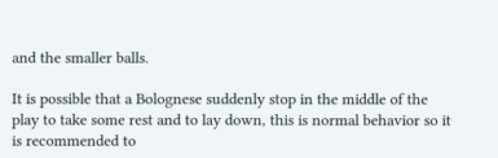and the smaller balls.

It is possible that a Bolognese suddenly stop in the middle of the play to take some rest and to lay down, this is normal behavior so it is recommended to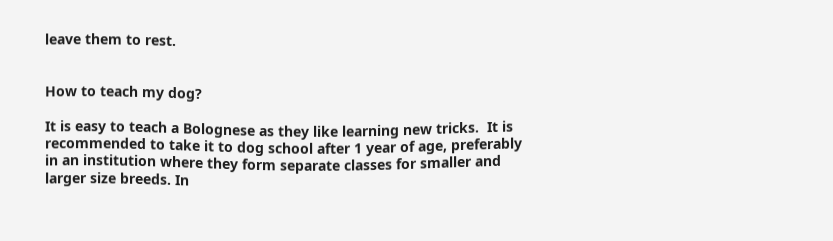leave them to rest.


How to teach my dog?

It is easy to teach a Bolognese as they like learning new tricks.  It is recommended to take it to dog school after 1 year of age, preferably in an institution where they form separate classes for smaller and larger size breeds. In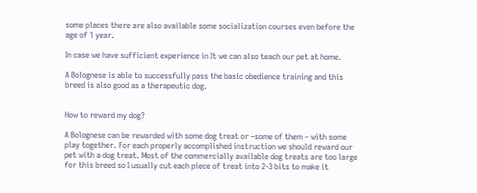some places there are also available some socialization courses even before the age of 1 year.

In case we have sufficient experience in It we can also teach our pet at home.

A Bolognese is able to successfully pass the basic obedience training and this breed is also good as a therapeutic dog.


How to reward my dog?

A Bolognese can be rewarded with some dog treat or –some of them – with some play together. For each properly accomplished instruction we should reward our pet with a dog treat. Most of the commercially available dog treats are too large for this breed so I usually cut each piece of treat into 2-3 bits to make it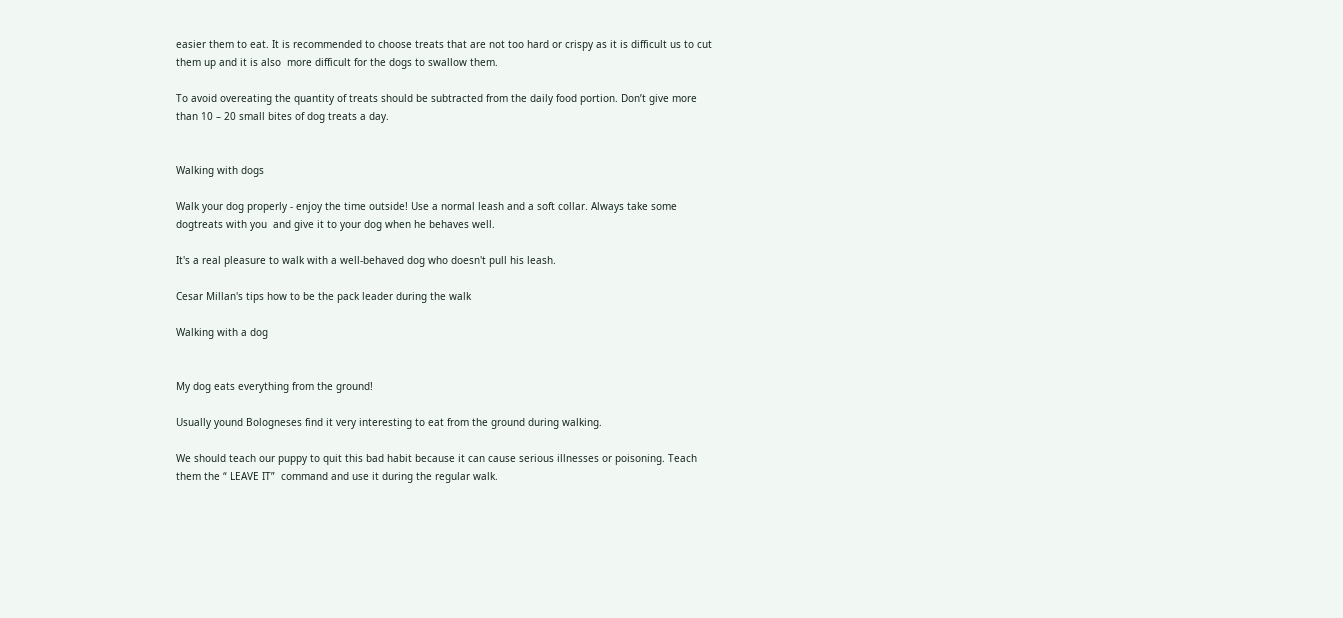easier them to eat. It is recommended to choose treats that are not too hard or crispy as it is difficult us to cut them up and it is also  more difficult for the dogs to swallow them.

To avoid overeating the quantity of treats should be subtracted from the daily food portion. Don’t give more than 10 – 20 small bites of dog treats a day.


Walking with dogs

Walk your dog properly - enjoy the time outside! Use a normal leash and a soft collar. Always take some dogtreats with you  and give it to your dog when he behaves well.

It's a real pleasure to walk with a well-behaved dog who doesn't pull his leash.

Cesar Millan's tips how to be the pack leader during the walk

Walking with a dog


My dog eats everything from the ground!

Usually yound Bologneses find it very interesting to eat from the ground during walking.

We should teach our puppy to quit this bad habit because it can cause serious illnesses or poisoning. Teach them the “ LEAVE IT”  command and use it during the regular walk.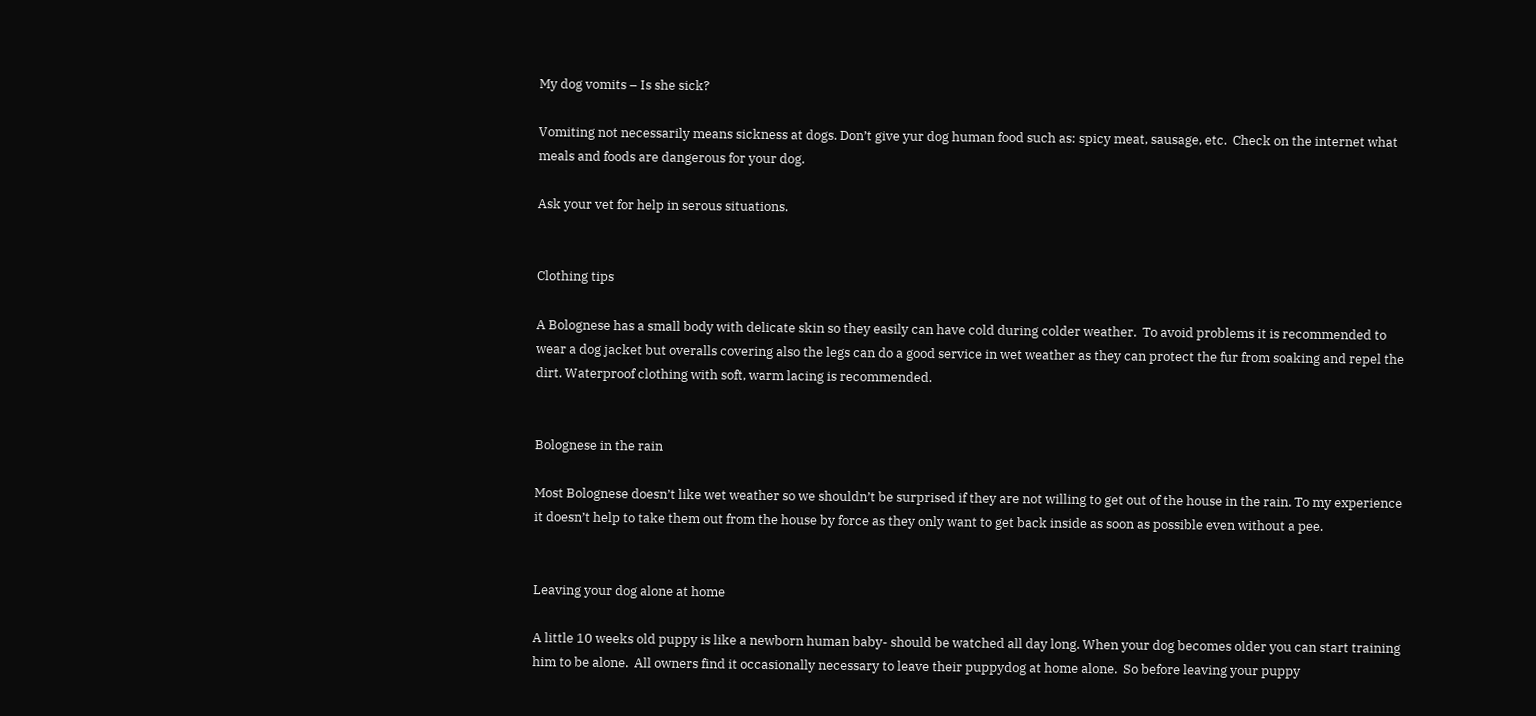My dog vomits – Is she sick?

Vomiting not necessarily means sickness at dogs. Don’t give yur dog human food such as: spicy meat, sausage, etc.  Check on the internet what meals and foods are dangerous for your dog.

Ask your vet for help in serous situations.


Clothing tips

A Bolognese has a small body with delicate skin so they easily can have cold during colder weather.  To avoid problems it is recommended to wear a dog jacket but overalls covering also the legs can do a good service in wet weather as they can protect the fur from soaking and repel the dirt. Waterproof clothing with soft, warm lacing is recommended.


Bolognese in the rain

Most Bolognese doesn’t like wet weather so we shouldn’t be surprised if they are not willing to get out of the house in the rain. To my experience it doesn’t help to take them out from the house by force as they only want to get back inside as soon as possible even without a pee.


Leaving your dog alone at home

A little 10 weeks old puppy is like a newborn human baby- should be watched all day long. When your dog becomes older you can start training him to be alone.  All owners find it occasionally necessary to leave their puppydog at home alone.  So before leaving your puppy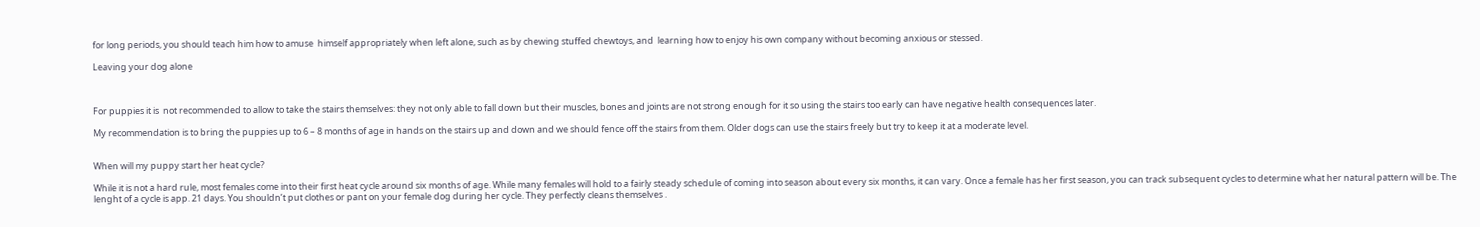for long periods, you should teach him how to amuse  himself appropriately when left alone, such as by chewing stuffed chewtoys, and  learning how to enjoy his own company without becoming anxious or stessed.

Leaving your dog alone



For puppies it is  not recommended to allow to take the stairs themselves: they not only able to fall down but their muscles, bones and joints are not strong enough for it so using the stairs too early can have negative health consequences later.

My recommendation is to bring the puppies up to 6 – 8 months of age in hands on the stairs up and down and we should fence off the stairs from them. Older dogs can use the stairs freely but try to keep it at a moderate level.


When will my puppy start her heat cycle?

While it is not a hard rule, most females come into their first heat cycle around six months of age. While many females will hold to a fairly steady schedule of coming into season about every six months, it can vary. Once a female has her first season, you can track subsequent cycles to determine what her natural pattern will be. The lenght of a cycle is app. 21 days. You shouldn’t put clothes or pant on your female dog during her cycle. They perfectly cleans themselves .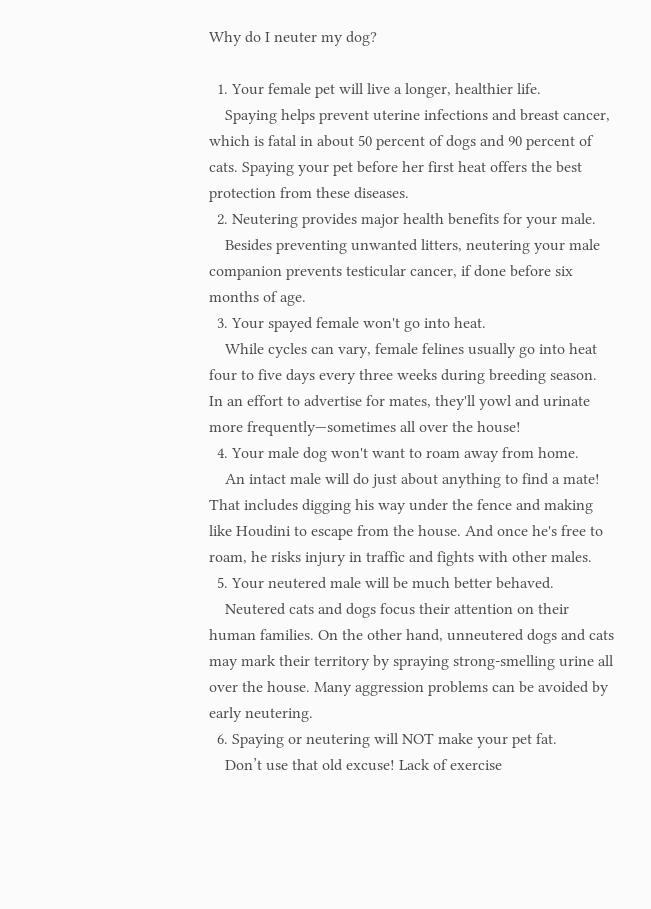Why do I neuter my dog?

  1. Your female pet will live a longer, healthier life.
    Spaying helps prevent uterine infections and breast cancer, which is fatal in about 50 percent of dogs and 90 percent of cats. Spaying your pet before her first heat offers the best protection from these diseases.
  2. Neutering provides major health benefits for your male.
    Besides preventing unwanted litters, neutering your male companion prevents testicular cancer, if done before six months of age.
  3. Your spayed female won't go into heat.
    While cycles can vary, female felines usually go into heat four to five days every three weeks during breeding season. In an effort to advertise for mates, they'll yowl and urinate more frequently—sometimes all over the house!
  4. Your male dog won't want to roam away from home.
    An intact male will do just about anything to find a mate! That includes digging his way under the fence and making like Houdini to escape from the house. And once he's free to roam, he risks injury in traffic and fights with other males.
  5. Your neutered male will be much better behaved.
    Neutered cats and dogs focus their attention on their human families. On the other hand, unneutered dogs and cats may mark their territory by spraying strong-smelling urine all over the house. Many aggression problems can be avoided by early neutering.
  6. Spaying or neutering will NOT make your pet fat.
    Don’t use that old excuse! Lack of exercise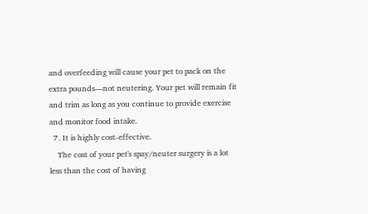and overfeeding will cause your pet to pack on the extra pounds—not neutering. Your pet will remain fit and trim as long as you continue to provide exercise and monitor food intake.
  7. It is highly cost-effective.
    The cost of your pet's spay/neuter surgery is a lot less than the cost of having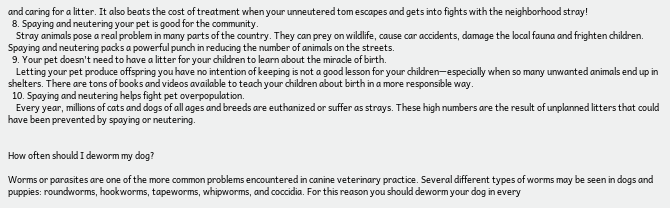and caring for a litter. It also beats the cost of treatment when your unneutered tom escapes and gets into fights with the neighborhood stray!
  8. Spaying and neutering your pet is good for the community.
    Stray animals pose a real problem in many parts of the country. They can prey on wildlife, cause car accidents, damage the local fauna and frighten children. Spaying and neutering packs a powerful punch in reducing the number of animals on the streets.
  9. Your pet doesn't need to have a litter for your children to learn about the miracle of birth.
    Letting your pet produce offspring you have no intention of keeping is not a good lesson for your children—especially when so many unwanted animals end up in shelters. There are tons of books and videos available to teach your children about birth in a more responsible way.
  10. Spaying and neutering helps fight pet overpopulation.
    Every year, millions of cats and dogs of all ages and breeds are euthanized or suffer as strays. These high numbers are the result of unplanned litters that could have been prevented by spaying or neutering.


How often should I deworm my dog?

Worms or parasites are one of the more common problems encountered in canine veterinary practice. Several different types of worms may be seen in dogs and puppies: roundworms, hookworms, tapeworms, whipworms, and coccidia. For this reason you should deworm your dog in every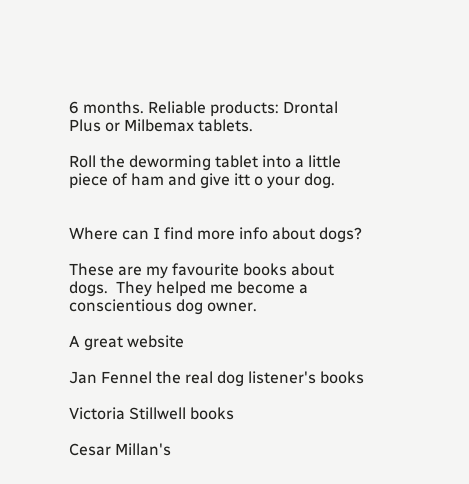6 months. Reliable products: Drontal Plus or Milbemax tablets.

Roll the deworming tablet into a little piece of ham and give itt o your dog.


Where can I find more info about dogs?

These are my favourite books about dogs.  They helped me become a conscientious dog owner.

A great website

Jan Fennel the real dog listener's books

Victoria Stillwell books

Cesar Millan's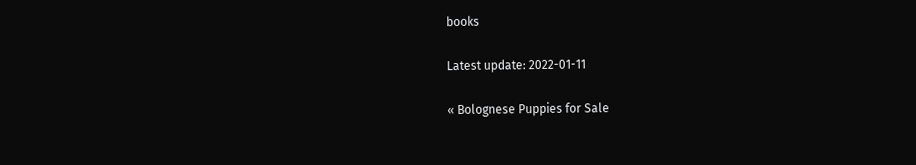books

Latest update: 2022-01-11

« Bolognese Puppies for Sale